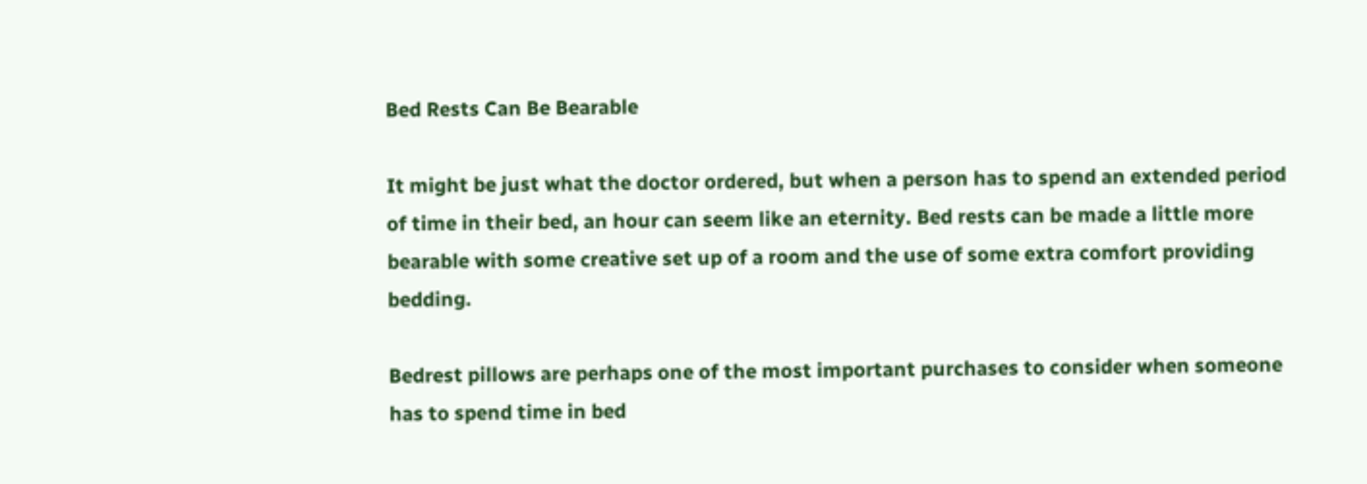Bed Rests Can Be Bearable

It might be just what the doctor ordered, but when a person has to spend an extended period of time in their bed, an hour can seem like an eternity. Bed rests can be made a little more bearable with some creative set up of a room and the use of some extra comfort providing bedding.

Bedrest pillows are perhaps one of the most important purchases to consider when someone has to spend time in bed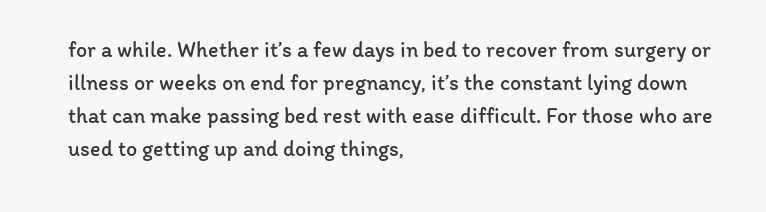for a while. Whether it’s a few days in bed to recover from surgery or illness or weeks on end for pregnancy, it’s the constant lying down that can make passing bed rest with ease difficult. For those who are used to getting up and doing things,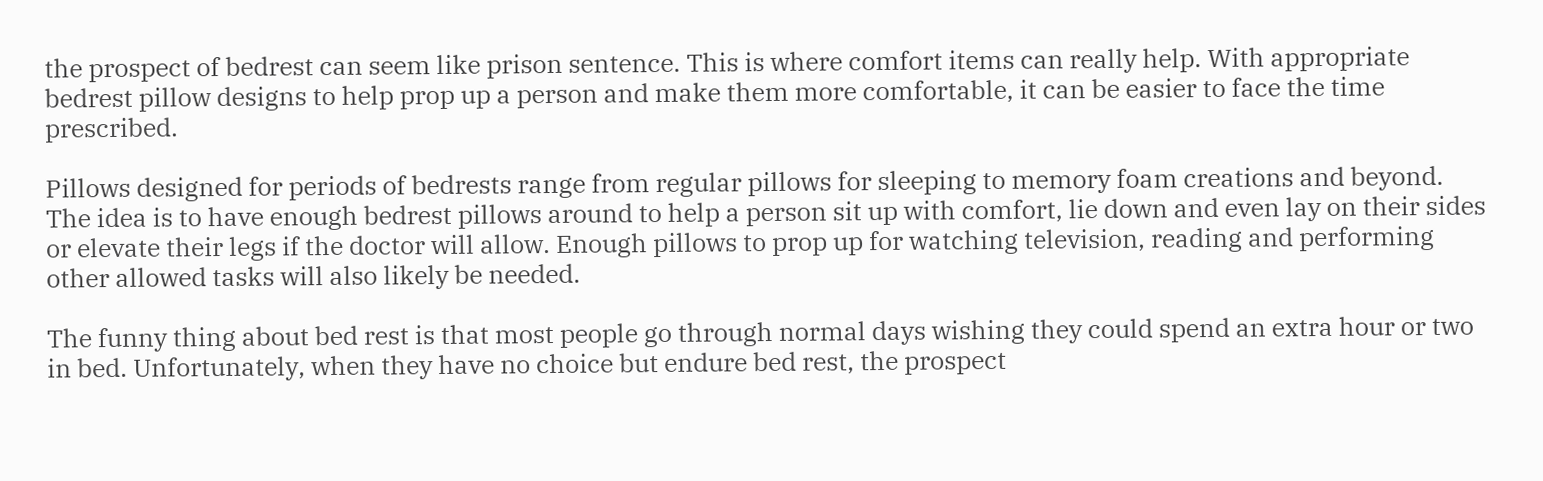the prospect of bedrest can seem like prison sentence. This is where comfort items can really help. With appropriate bedrest pillow designs to help prop up a person and make them more comfortable, it can be easier to face the time prescribed.

Pillows designed for periods of bedrests range from regular pillows for sleeping to memory foam creations and beyond. The idea is to have enough bedrest pillows around to help a person sit up with comfort, lie down and even lay on their sides or elevate their legs if the doctor will allow. Enough pillows to prop up for watching television, reading and performing other allowed tasks will also likely be needed.

The funny thing about bed rest is that most people go through normal days wishing they could spend an extra hour or two in bed. Unfortunately, when they have no choice but endure bed rest, the prospect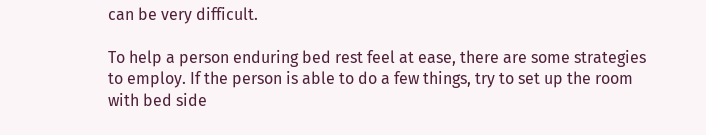can be very difficult.

To help a person enduring bed rest feel at ease, there are some strategies to employ. If the person is able to do a few things, try to set up the room with bed side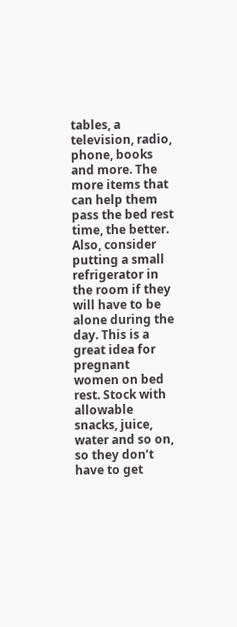tables, a television, radio, phone, books and more. The more items that can help them pass the bed rest time, the better. Also, consider putting a small refrigerator in the room if they will have to be alone during the day. This is a great idea for pregnant women on bed rest. Stock with allowable snacks, juice, water and so on, so they don’t have to get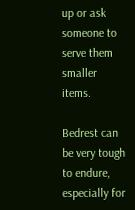up or ask someone to serve them smaller items.

Bedrest can be very tough to endure, especially for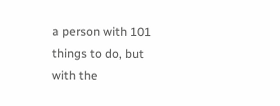a person with 101 things to do, but with the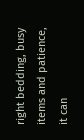right bedding, busy items and patience, it can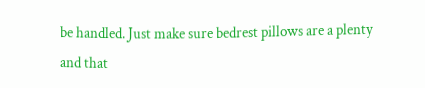be handled. Just make sure bedrest pillows are a plenty and that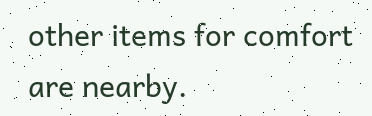other items for comfort are nearby.